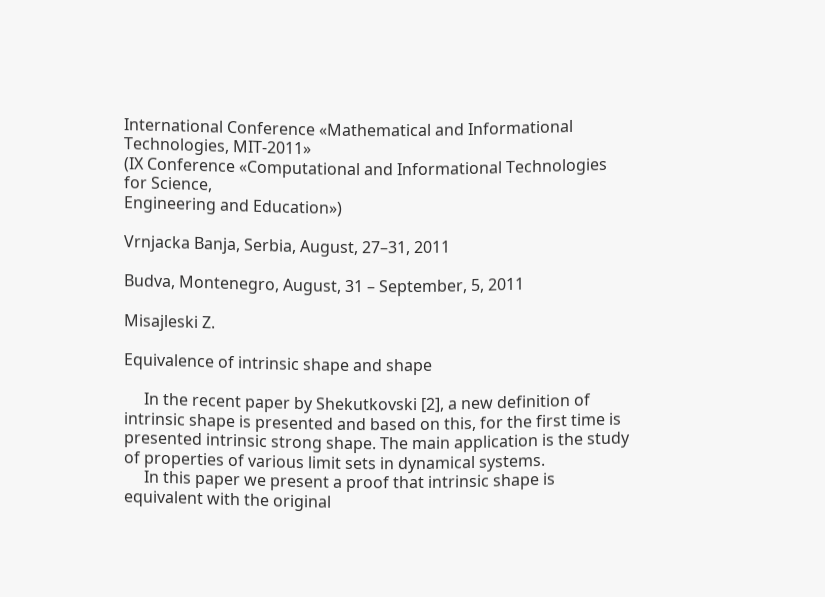International Conference «Mathematical and Informational Technologies, MIT-2011»
(IX Conference «Computational and Informational Technologies for Science,
Engineering and Education»)

Vrnjacka Banja, Serbia, August, 27–31, 2011

Budva, Montenegro, August, 31 – September, 5, 2011

Misajleski Z.

Equivalence of intrinsic shape and shape

     In the recent paper by Shekutkovski [2], a new definition of intrinsic shape is presented and based on this, for the first time is presented intrinsic strong shape. The main application is the study of properties of various limit sets in dynamical systems.
     In this paper we present a proof that intrinsic shape is equivalent with the original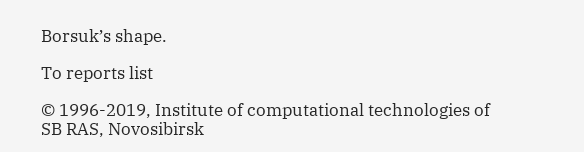Borsuk’s shape.

To reports list

© 1996-2019, Institute of computational technologies of SB RAS, Novosibirsk